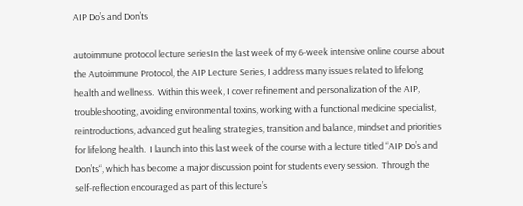AIP Do’s and Don’ts

autoimmune protocol lecture seriesIn the last week of my 6-week intensive online course about the Autoimmune Protocol, the AIP Lecture Series, I address many issues related to lifelong health and wellness.  Within this week, I cover refinement and personalization of the AIP, troubleshooting, avoiding environmental toxins, working with a functional medicine specialist, reintroductions, advanced gut healing strategies, transition and balance, mindset and priorities for lifelong health.  I launch into this last week of the course with a lecture titled “AIP Do’s and Don’ts“, which has become a major discussion point for students every session.  Through the self-reflection encouraged as part of this lecture’s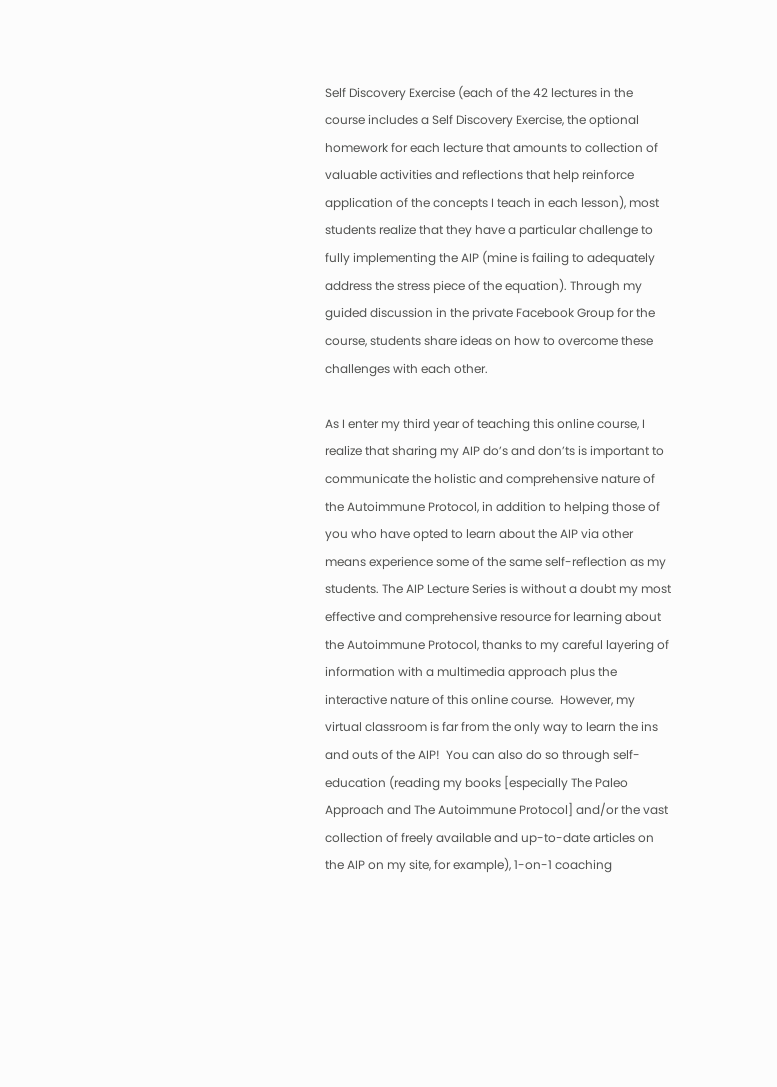Self Discovery Exercise (each of the 42 lectures in the course includes a Self Discovery Exercise, the optional homework for each lecture that amounts to collection of valuable activities and reflections that help reinforce application of the concepts I teach in each lesson), most students realize that they have a particular challenge to fully implementing the AIP (mine is failing to adequately address the stress piece of the equation). Through my guided discussion in the private Facebook Group for the course, students share ideas on how to overcome these challenges with each other.

As I enter my third year of teaching this online course, I realize that sharing my AIP do’s and don’ts is important to communicate the holistic and comprehensive nature of the Autoimmune Protocol, in addition to helping those of you who have opted to learn about the AIP via other means experience some of the same self-reflection as my students. The AIP Lecture Series is without a doubt my most effective and comprehensive resource for learning about the Autoimmune Protocol, thanks to my careful layering of information with a multimedia approach plus the interactive nature of this online course.  However, my virtual classroom is far from the only way to learn the ins and outs of the AIP!  You can also do so through self-education (reading my books [especially The Paleo Approach and The Autoimmune Protocol] and/or the vast collection of freely available and up-to-date articles on the AIP on my site, for example), 1-on-1 coaching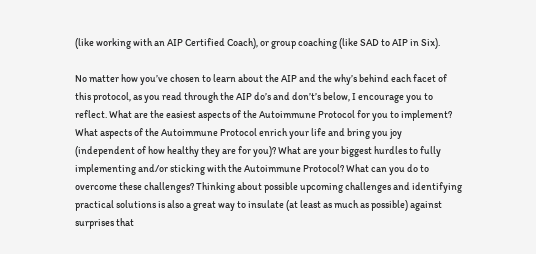(like working with an AIP Certified Coach), or group coaching (like SAD to AIP in Six).

No matter how you’ve chosen to learn about the AIP and the why’s behind each facet of this protocol, as you read through the AIP do’s and don’t’s below, I encourage you to reflect. What are the easiest aspects of the Autoimmune Protocol for you to implement?  What aspects of the Autoimmune Protocol enrich your life and bring you joy (independent of how healthy they are for you)? What are your biggest hurdles to fully implementing and/or sticking with the Autoimmune Protocol? What can you do to overcome these challenges? Thinking about possible upcoming challenges and identifying practical solutions is also a great way to insulate (at least as much as possible) against surprises that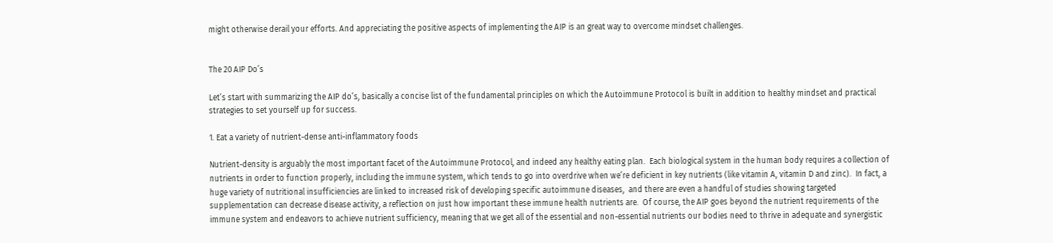might otherwise derail your efforts. And appreciating the positive aspects of implementing the AIP is an great way to overcome mindset challenges.


The 20 AIP Do’s

Let’s start with summarizing the AIP do’s, basically a concise list of the fundamental principles on which the Autoimmune Protocol is built in addition to healthy mindset and practical strategies to set yourself up for success.

1. Eat a variety of nutrient-dense anti-inflammatory foods

Nutrient-density is arguably the most important facet of the Autoimmune Protocol, and indeed any healthy eating plan.  Each biological system in the human body requires a collection of nutrients in order to function properly, including the immune system, which tends to go into overdrive when we’re deficient in key nutrients (like vitamin A, vitamin D and zinc).  In fact, a huge variety of nutritional insufficiencies are linked to increased risk of developing specific autoimmune diseases,  and there are even a handful of studies showing targeted supplementation can decrease disease activity, a reflection on just how important these immune health nutrients are.  Of course, the AIP goes beyond the nutrient requirements of the immune system and endeavors to achieve nutrient sufficiency, meaning that we get all of the essential and non-essential nutrients our bodies need to thrive in adequate and synergistic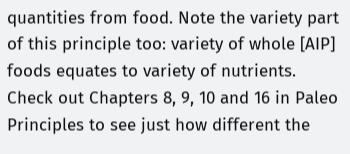quantities from food. Note the variety part of this principle too: variety of whole [AIP] foods equates to variety of nutrients. Check out Chapters 8, 9, 10 and 16 in Paleo Principles to see just how different the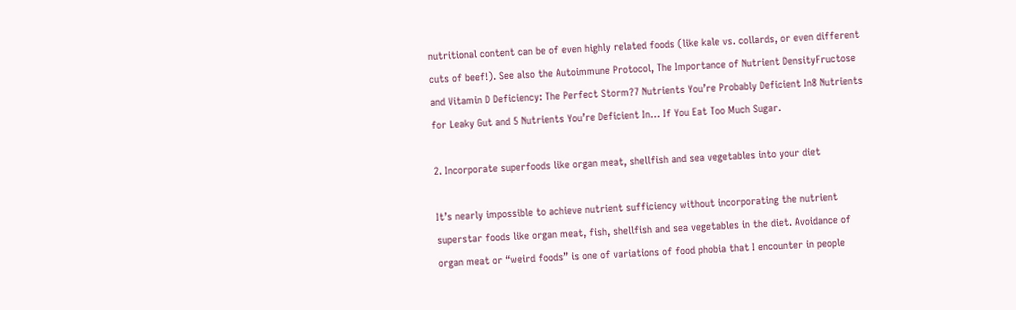nutritional content can be of even highly related foods (like kale vs. collards, or even different cuts of beef!). See also the Autoimmune Protocol, The Importance of Nutrient DensityFructose and Vitamin D Deficiency: The Perfect Storm?7 Nutrients You’re Probably Deficient In8 Nutrients for Leaky Gut and 5 Nutrients You’re Deficient In… If You Eat Too Much Sugar.

2. Incorporate superfoods like organ meat, shellfish and sea vegetables into your diet

It’s nearly impossible to achieve nutrient sufficiency without incorporating the nutrient superstar foods like organ meat, fish, shellfish and sea vegetables in the diet. Avoidance of organ meat or “weird foods” is one of variations of food phobia that I encounter in people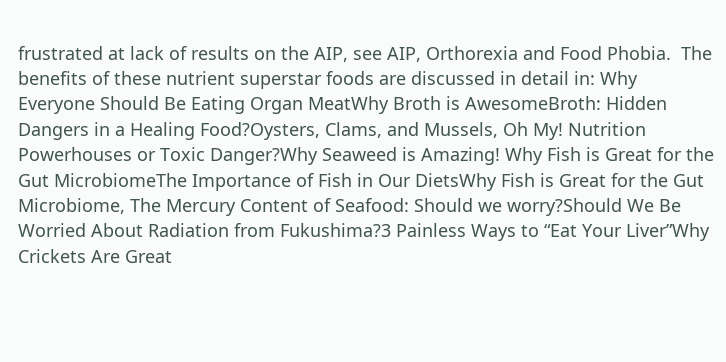frustrated at lack of results on the AIP, see AIP, Orthorexia and Food Phobia.  The benefits of these nutrient superstar foods are discussed in detail in: Why Everyone Should Be Eating Organ MeatWhy Broth is AwesomeBroth: Hidden Dangers in a Healing Food?Oysters, Clams, and Mussels, Oh My! Nutrition Powerhouses or Toxic Danger?Why Seaweed is Amazing! Why Fish is Great for the Gut MicrobiomeThe Importance of Fish in Our DietsWhy Fish is Great for the Gut Microbiome, The Mercury Content of Seafood: Should we worry?Should We Be Worried About Radiation from Fukushima?3 Painless Ways to “Eat Your Liver”Why Crickets Are Great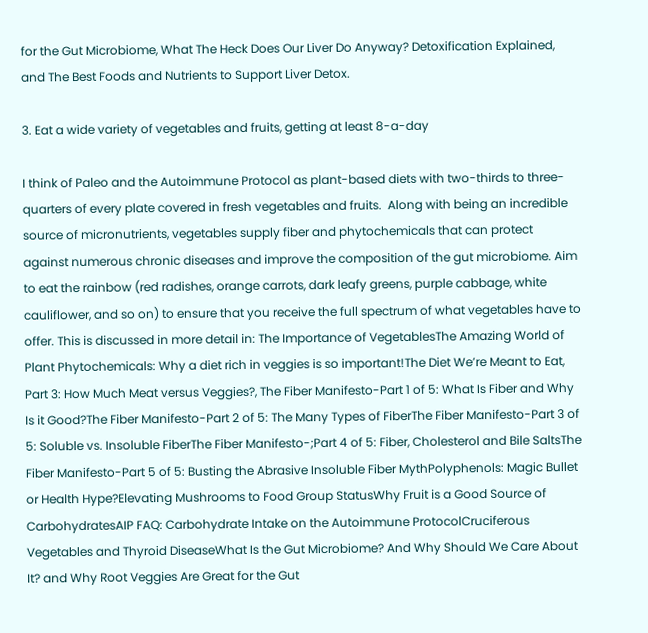for the Gut Microbiome, What The Heck Does Our Liver Do Anyway? Detoxification Explained, and The Best Foods and Nutrients to Support Liver Detox.

3. Eat a wide variety of vegetables and fruits, getting at least 8-a-day

I think of Paleo and the Autoimmune Protocol as plant-based diets with two-thirds to three-quarters of every plate covered in fresh vegetables and fruits.  Along with being an incredible source of micronutrients, vegetables supply fiber and phytochemicals that can protect against numerous chronic diseases and improve the composition of the gut microbiome. Aim to eat the rainbow (red radishes, orange carrots, dark leafy greens, purple cabbage, white cauliflower, and so on) to ensure that you receive the full spectrum of what vegetables have to offer. This is discussed in more detail in: The Importance of VegetablesThe Amazing World of Plant Phytochemicals: Why a diet rich in veggies is so important!The Diet We’re Meant to Eat, Part 3: How Much Meat versus Veggies?, The Fiber Manifesto-Part 1 of 5: What Is Fiber and Why Is it Good?The Fiber Manifesto-Part 2 of 5: The Many Types of FiberThe Fiber Manifesto-Part 3 of 5: Soluble vs. Insoluble FiberThe Fiber Manifesto-;Part 4 of 5: Fiber, Cholesterol and Bile SaltsThe Fiber Manifesto-Part 5 of 5: Busting the Abrasive Insoluble Fiber MythPolyphenols: Magic Bullet or Health Hype?Elevating Mushrooms to Food Group StatusWhy Fruit is a Good Source of CarbohydratesAIP FAQ: Carbohydrate Intake on the Autoimmune ProtocolCruciferous Vegetables and Thyroid DiseaseWhat Is the Gut Microbiome? And Why Should We Care About It? and Why Root Veggies Are Great for the Gut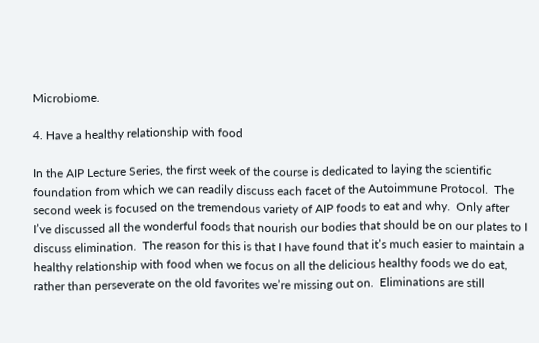Microbiome.

4. Have a healthy relationship with food

In the AIP Lecture Series, the first week of the course is dedicated to laying the scientific foundation from which we can readily discuss each facet of the Autoimmune Protocol.  The second week is focused on the tremendous variety of AIP foods to eat and why.  Only after I’ve discussed all the wonderful foods that nourish our bodies that should be on our plates to I discuss elimination.  The reason for this is that I have found that it’s much easier to maintain a healthy relationship with food when we focus on all the delicious healthy foods we do eat, rather than perseverate on the old favorites we’re missing out on.  Eliminations are still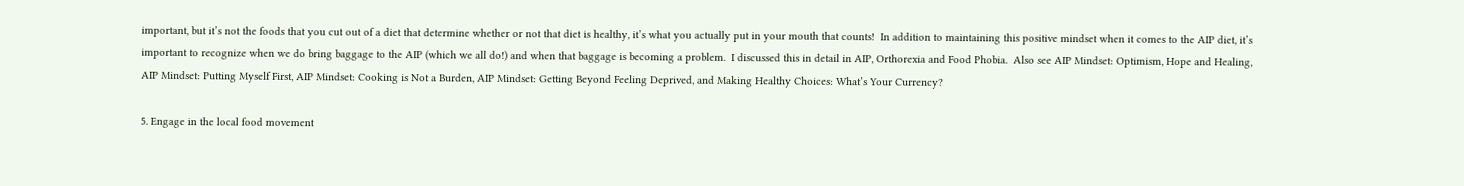important, but it’s not the foods that you cut out of a diet that determine whether or not that diet is healthy, it’s what you actually put in your mouth that counts!  In addition to maintaining this positive mindset when it comes to the AIP diet, it’s important to recognize when we do bring baggage to the AIP (which we all do!) and when that baggage is becoming a problem.  I discussed this in detail in AIP, Orthorexia and Food Phobia.  Also see AIP Mindset: Optimism, Hope and Healing, AIP Mindset: Putting Myself First, AIP Mindset: Cooking is Not a Burden, AIP Mindset: Getting Beyond Feeling Deprived, and Making Healthy Choices: What’s Your Currency?

5. Engage in the local food movement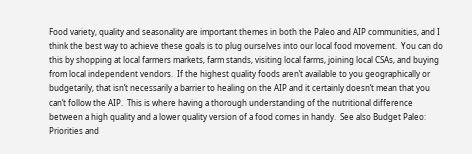Food variety, quality and seasonality are important themes in both the Paleo and AIP communities, and I think the best way to achieve these goals is to plug ourselves into our local food movement.  You can do this by shopping at local farmers markets, farm stands, visiting local farms, joining local CSAs, and buying from local independent vendors.  If the highest quality foods aren’t available to you geographically or budgetarily, that isn’t necessarily a barrier to healing on the AIP and it certainly doesn’t mean that you can’t follow the AIP.  This is where having a thorough understanding of the nutritional difference between a high quality and a lower quality version of a food comes in handy.  See also Budget Paleo: Priorities and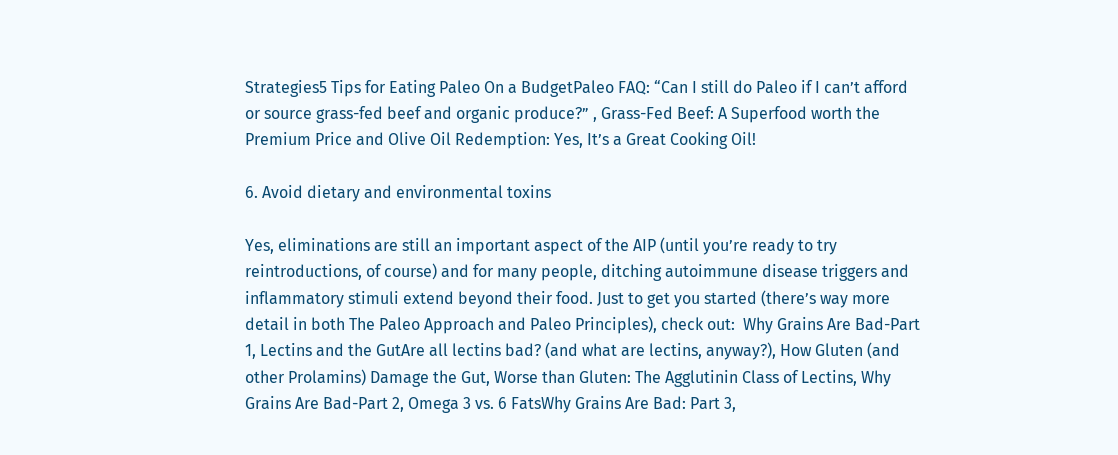Strategies5 Tips for Eating Paleo On a BudgetPaleo FAQ: “Can I still do Paleo if I can’t afford or source grass-fed beef and organic produce?” , Grass-Fed Beef: A Superfood worth the Premium Price and Olive Oil Redemption: Yes, It’s a Great Cooking Oil!

6. Avoid dietary and environmental toxins

Yes, eliminations are still an important aspect of the AIP (until you’re ready to try reintroductions, of course) and for many people, ditching autoimmune disease triggers and inflammatory stimuli extend beyond their food. Just to get you started (there’s way more detail in both The Paleo Approach and Paleo Principles), check out:  Why Grains Are Bad-Part 1, Lectins and the GutAre all lectins bad? (and what are lectins, anyway?), How Gluten (and other Prolamins) Damage the Gut, Worse than Gluten: The Agglutinin Class of Lectins, Why Grains Are Bad-Part 2, Omega 3 vs. 6 FatsWhy Grains Are Bad: Part 3,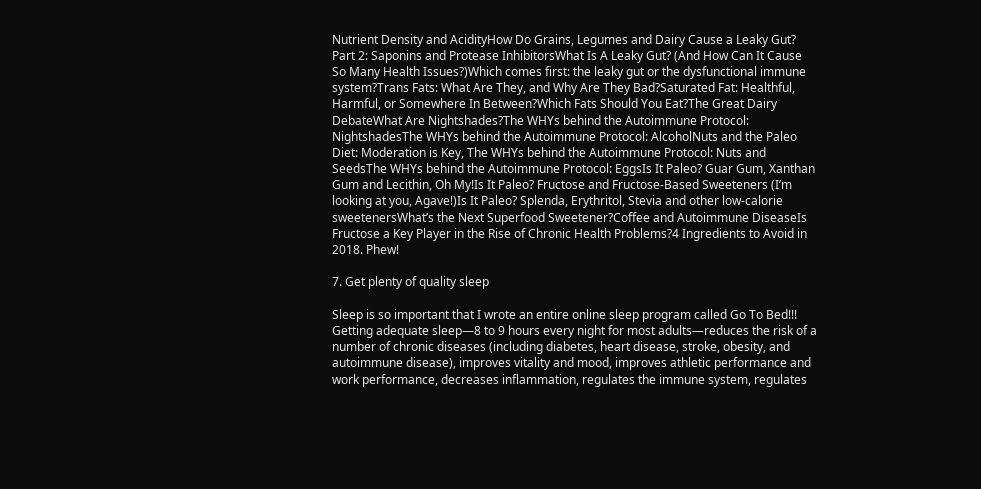Nutrient Density and AcidityHow Do Grains, Legumes and Dairy Cause a Leaky Gut? Part 2: Saponins and Protease InhibitorsWhat Is A Leaky Gut? (And How Can It Cause So Many Health Issues?)Which comes first: the leaky gut or the dysfunctional immune system?Trans Fats: What Are They, and Why Are They Bad?Saturated Fat: Healthful, Harmful, or Somewhere In Between?Which Fats Should You Eat?The Great Dairy DebateWhat Are Nightshades?The WHYs behind the Autoimmune Protocol: NightshadesThe WHYs behind the Autoimmune Protocol: AlcoholNuts and the Paleo Diet: Moderation is Key, The WHYs behind the Autoimmune Protocol: Nuts and SeedsThe WHYs behind the Autoimmune Protocol: EggsIs It Paleo? Guar Gum, Xanthan Gum and Lecithin, Oh My!Is It Paleo? Fructose and Fructose-Based Sweeteners (I’m looking at you, Agave!)Is It Paleo? Splenda, Erythritol, Stevia and other low-calorie sweetenersWhat’s the Next Superfood Sweetener?Coffee and Autoimmune DiseaseIs Fructose a Key Player in the Rise of Chronic Health Problems?4 Ingredients to Avoid in 2018. Phew!

7. Get plenty of quality sleep

Sleep is so important that I wrote an entire online sleep program called Go To Bed!!! Getting adequate sleep—8 to 9 hours every night for most adults—reduces the risk of a number of chronic diseases (including diabetes, heart disease, stroke, obesity, and autoimmune disease), improves vitality and mood, improves athletic performance and work performance, decreases inflammation, regulates the immune system, regulates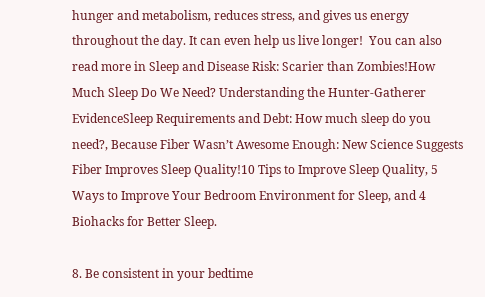hunger and metabolism, reduces stress, and gives us energy throughout the day. It can even help us live longer!  You can also read more in Sleep and Disease Risk: Scarier than Zombies!How Much Sleep Do We Need? Understanding the Hunter-Gatherer EvidenceSleep Requirements and Debt: How much sleep do you need?, Because Fiber Wasn’t Awesome Enough: New Science Suggests Fiber Improves Sleep Quality!10 Tips to Improve Sleep Quality, 5 Ways to Improve Your Bedroom Environment for Sleep, and 4 Biohacks for Better Sleep.

8. Be consistent in your bedtime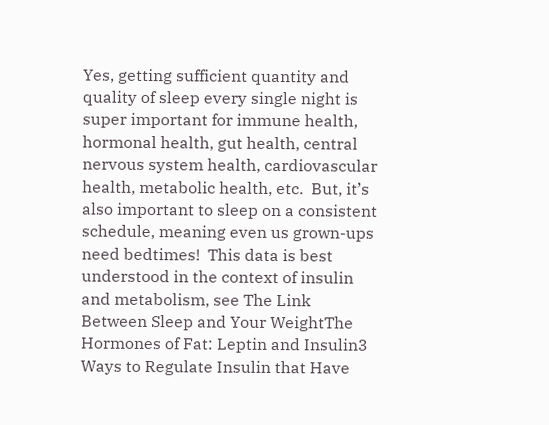Yes, getting sufficient quantity and quality of sleep every single night is super important for immune health, hormonal health, gut health, central nervous system health, cardiovascular health, metabolic health, etc.  But, it’s also important to sleep on a consistent schedule, meaning even us grown-ups need bedtimes!  This data is best understood in the context of insulin and metabolism, see The Link Between Sleep and Your WeightThe Hormones of Fat: Leptin and Insulin3 Ways to Regulate Insulin that Have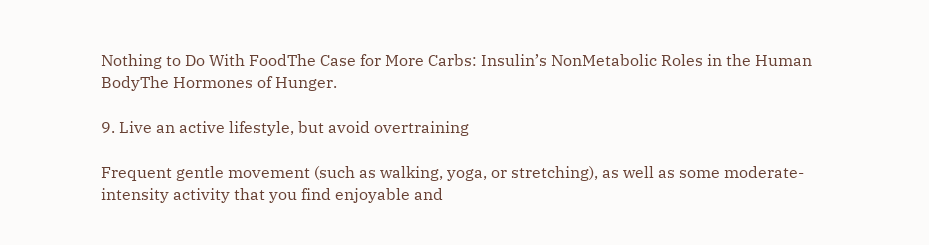Nothing to Do With FoodThe Case for More Carbs: Insulin’s NonMetabolic Roles in the Human BodyThe Hormones of Hunger.

9. Live an active lifestyle, but avoid overtraining

Frequent gentle movement (such as walking, yoga, or stretching), as well as some moderate-intensity activity that you find enjoyable and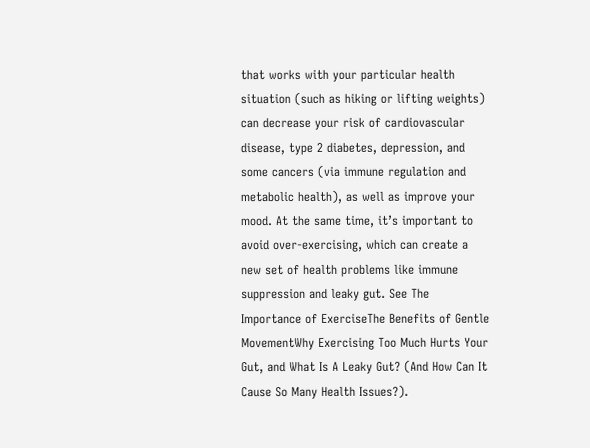that works with your particular health situation (such as hiking or lifting weights) can decrease your risk of cardiovascular disease, type 2 diabetes, depression, and some cancers (via immune regulation and metabolic health), as well as improve your mood. At the same time, it’s important to avoid over-exercising, which can create a new set of health problems like immune suppression and leaky gut. See The Importance of ExerciseThe Benefits of Gentle MovementWhy Exercising Too Much Hurts Your Gut, and What Is A Leaky Gut? (And How Can It Cause So Many Health Issues?).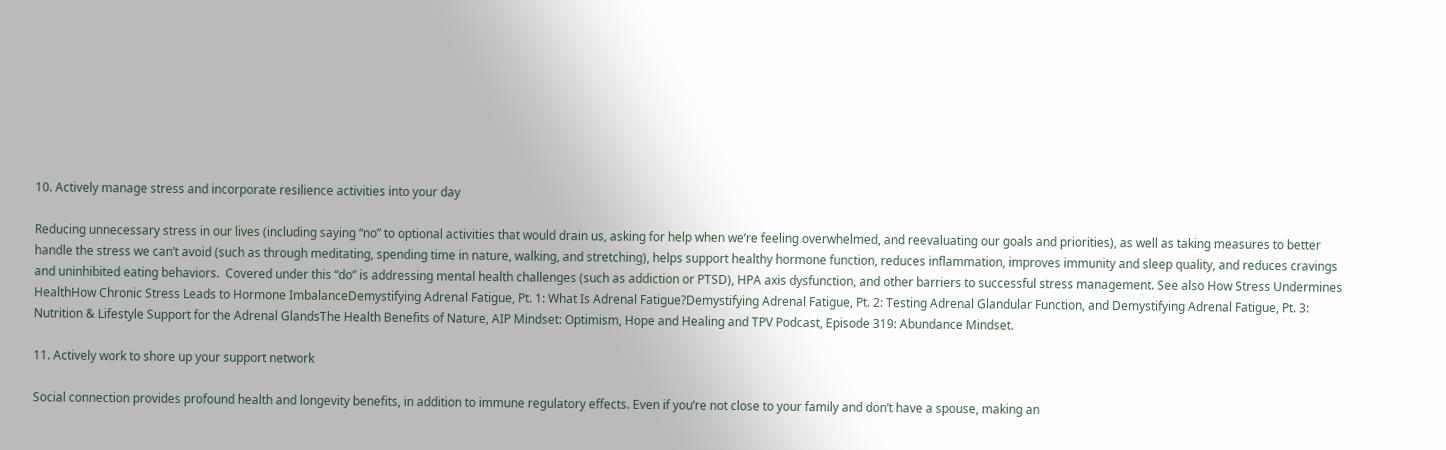10. Actively manage stress and incorporate resilience activities into your day

Reducing unnecessary stress in our lives (including saying “no” to optional activities that would drain us, asking for help when we’re feeling overwhelmed, and reevaluating our goals and priorities), as well as taking measures to better handle the stress we can’t avoid (such as through meditating, spending time in nature, walking, and stretching), helps support healthy hormone function, reduces inflammation, improves immunity and sleep quality, and reduces cravings and uninhibited eating behaviors.  Covered under this “do” is addressing mental health challenges (such as addiction or PTSD), HPA axis dysfunction, and other barriers to successful stress management. See also How Stress Undermines HealthHow Chronic Stress Leads to Hormone ImbalanceDemystifying Adrenal Fatigue, Pt. 1: What Is Adrenal Fatigue?Demystifying Adrenal Fatigue, Pt. 2: Testing Adrenal Glandular Function, and Demystifying Adrenal Fatigue, Pt. 3: Nutrition & Lifestyle Support for the Adrenal GlandsThe Health Benefits of Nature, AIP Mindset: Optimism, Hope and Healing and TPV Podcast, Episode 319: Abundance Mindset.

11. Actively work to shore up your support network

Social connection provides profound health and longevity benefits, in addition to immune regulatory effects. Even if you’re not close to your family and don’t have a spouse, making an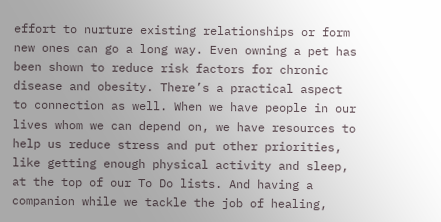effort to nurture existing relationships or form new ones can go a long way. Even owning a pet has been shown to reduce risk factors for chronic disease and obesity. There’s a practical aspect to connection as well. When we have people in our lives whom we can depend on, we have resources to help us reduce stress and put other priorities, like getting enough physical activity and sleep, at the top of our To Do lists. And having a companion while we tackle the job of healing,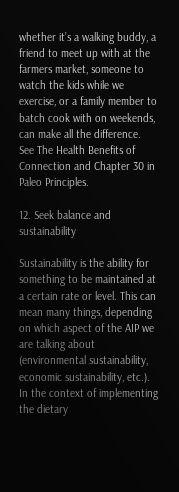whether it’s a walking buddy, a friend to meet up with at the farmers market, someone to watch the kids while we exercise, or a family member to batch cook with on weekends, can make all the difference.  See The Health Benefits of Connection and Chapter 30 in Paleo Principles.

12. Seek balance and sustainability

Sustainability is the ability for something to be maintained at a certain rate or level. This can mean many things, depending on which aspect of the AIP we are talking about (environmental sustainability, economic sustainability, etc.). In the context of implementing the dietary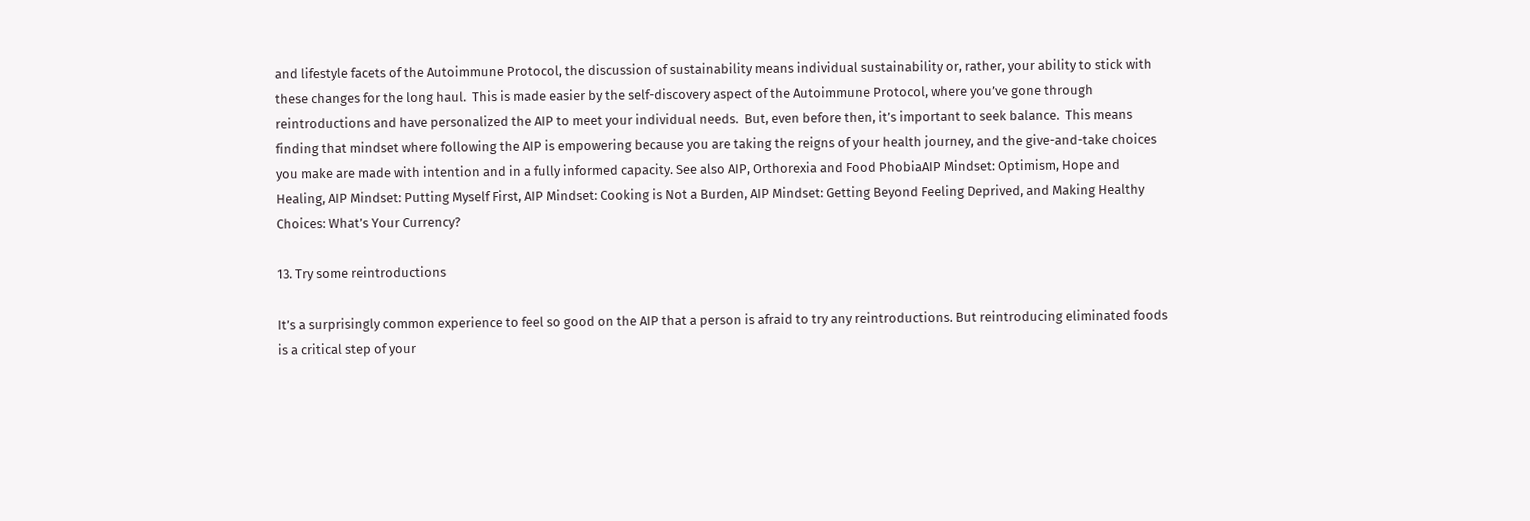and lifestyle facets of the Autoimmune Protocol, the discussion of sustainability means individual sustainability or, rather, your ability to stick with these changes for the long haul.  This is made easier by the self-discovery aspect of the Autoimmune Protocol, where you’ve gone through reintroductions and have personalized the AIP to meet your individual needs.  But, even before then, it’s important to seek balance.  This means finding that mindset where following the AIP is empowering because you are taking the reigns of your health journey, and the give-and-take choices you make are made with intention and in a fully informed capacity. See also AIP, Orthorexia and Food PhobiaAIP Mindset: Optimism, Hope and Healing, AIP Mindset: Putting Myself First, AIP Mindset: Cooking is Not a Burden, AIP Mindset: Getting Beyond Feeling Deprived, and Making Healthy Choices: What’s Your Currency?

13. Try some reintroductions

It’s a surprisingly common experience to feel so good on the AIP that a person is afraid to try any reintroductions. But reintroducing eliminated foods is a critical step of your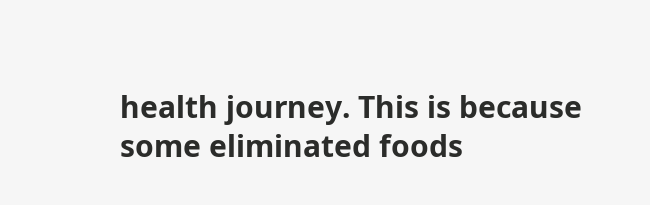health journey. This is because some eliminated foods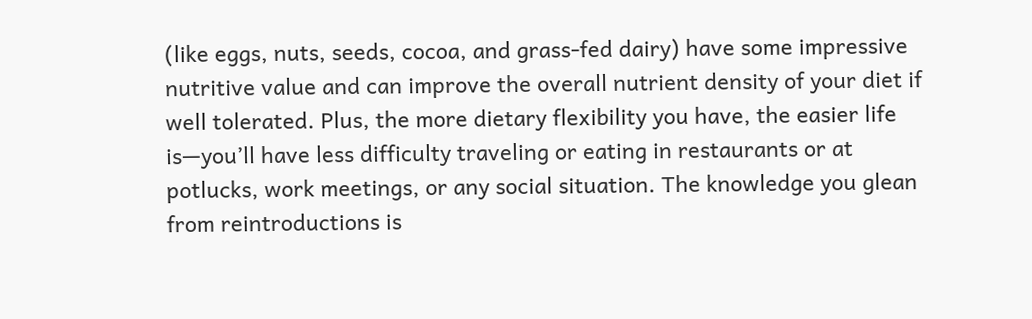(like eggs, nuts, seeds, cocoa, and grass-fed dairy) have some impressive nutritive value and can improve the overall nutrient density of your diet if well tolerated. Plus, the more dietary flexibility you have, the easier life is—you’ll have less difficulty traveling or eating in restaurants or at potlucks, work meetings, or any social situation. The knowledge you glean from reintroductions is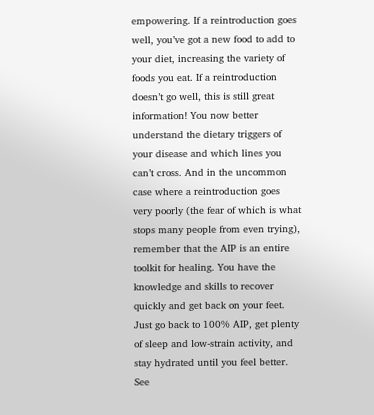empowering. If a reintroduction goes well, you’ve got a new food to add to your diet, increasing the variety of foods you eat. If a reintroduction doesn’t go well, this is still great information! You now better understand the dietary triggers of your disease and which lines you can’t cross. And in the uncommon case where a reintroduction goes very poorly (the fear of which is what stops many people from even trying), remember that the AIP is an entire toolkit for healing. You have the knowledge and skills to recover quickly and get back on your feet. Just go back to 100% AIP, get plenty of sleep and low-strain activity, and stay hydrated until you feel better. See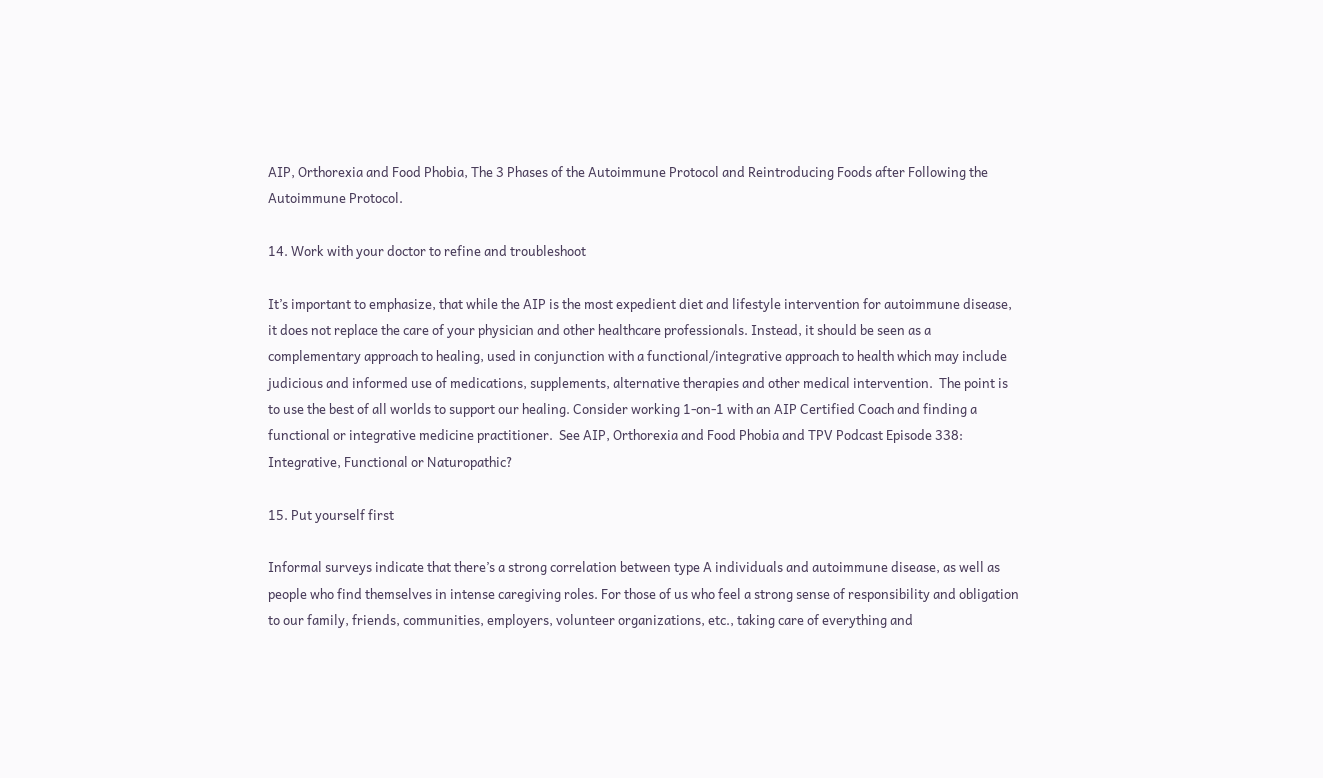AIP, Orthorexia and Food Phobia, The 3 Phases of the Autoimmune Protocol and Reintroducing Foods after Following the Autoimmune Protocol.

14. Work with your doctor to refine and troubleshoot

It’s important to emphasize, that while the AIP is the most expedient diet and lifestyle intervention for autoimmune disease, it does not replace the care of your physician and other healthcare professionals. Instead, it should be seen as a complementary approach to healing, used in conjunction with a functional/integrative approach to health which may include judicious and informed use of medications, supplements, alternative therapies and other medical intervention.  The point is to use the best of all worlds to support our healing. Consider working 1-on-1 with an AIP Certified Coach and finding a functional or integrative medicine practitioner.  See AIP, Orthorexia and Food Phobia and TPV Podcast Episode 338: Integrative, Functional or Naturopathic?

15. Put yourself first

Informal surveys indicate that there’s a strong correlation between type A individuals and autoimmune disease, as well as people who find themselves in intense caregiving roles. For those of us who feel a strong sense of responsibility and obligation to our family, friends, communities, employers, volunteer organizations, etc., taking care of everything and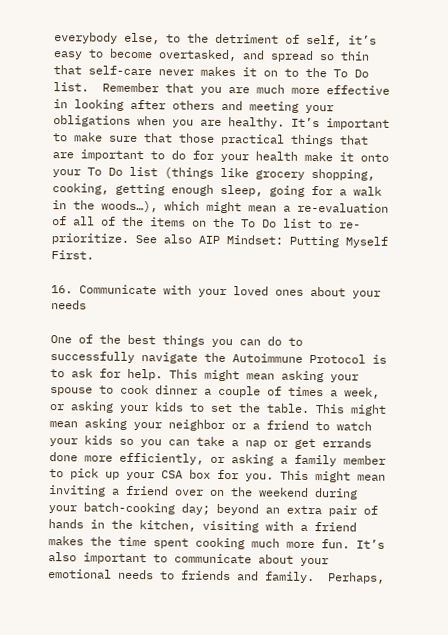everybody else, to the detriment of self, it’s easy to become overtasked, and spread so thin that self-care never makes it on to the To Do list.  Remember that you are much more effective in looking after others and meeting your obligations when you are healthy. It’s important to make sure that those practical things that are important to do for your health make it onto your To Do list (things like grocery shopping, cooking, getting enough sleep, going for a walk in the woods…), which might mean a re-evaluation of all of the items on the To Do list to re-prioritize. See also AIP Mindset: Putting Myself First.

16. Communicate with your loved ones about your needs

One of the best things you can do to successfully navigate the Autoimmune Protocol is to ask for help. This might mean asking your spouse to cook dinner a couple of times a week, or asking your kids to set the table. This might mean asking your neighbor or a friend to watch your kids so you can take a nap or get errands done more efficiently, or asking a family member to pick up your CSA box for you. This might mean inviting a friend over on the weekend during your batch-cooking day; beyond an extra pair of hands in the kitchen, visiting with a friend makes the time spent cooking much more fun. It’s also important to communicate about your emotional needs to friends and family.  Perhaps,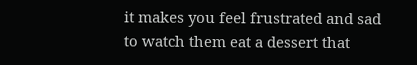it makes you feel frustrated and sad to watch them eat a dessert that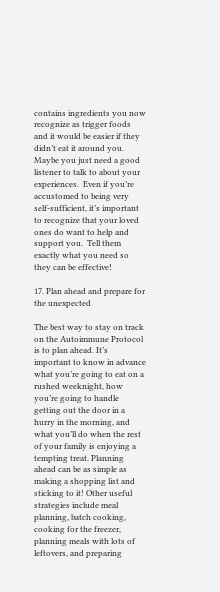contains ingredients you now recognize as trigger foods and it would be easier if they didn’t eat it around you.  Maybe you just need a good listener to talk to about your experiences.  Even if you’re accustomed to being very self-sufficient, it’s important to recognize that your loved ones do want to help and support you.  Tell them exactly what you need so they can be effective!

17. Plan ahead and prepare for the unexpected

The best way to stay on track on the Autoimmune Protocol is to plan ahead. It’s important to know in advance what you’re going to eat on a rushed weeknight, how you’re going to handle getting out the door in a hurry in the morning, and what you’ll do when the rest of your family is enjoying a tempting treat. Planning ahead can be as simple as making a shopping list and sticking to it! Other useful strategies include meal planning, batch cooking, cooking for the freezer, planning meals with lots of leftovers, and preparing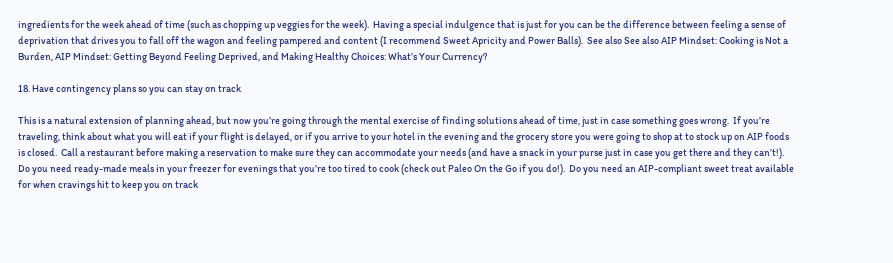ingredients for the week ahead of time (such as chopping up veggies for the week).  Having a special indulgence that is just for you can be the difference between feeling a sense of deprivation that drives you to fall off the wagon and feeling pampered and content (I recommend Sweet Apricity and Power Balls).  See also See also AIP Mindset: Cooking is Not a Burden, AIP Mindset: Getting Beyond Feeling Deprived, and Making Healthy Choices: What’s Your Currency?

18. Have contingency plans so you can stay on track

This is a natural extension of planning ahead, but now you’re going through the mental exercise of finding solutions ahead of time, just in case something goes wrong.  If you’re traveling, think about what you will eat if your flight is delayed, or if you arrive to your hotel in the evening and the grocery store you were going to shop at to stock up on AIP foods is closed.  Call a restaurant before making a reservation to make sure they can accommodate your needs (and have a snack in your purse just in case you get there and they can’t!).  Do you need ready-made meals in your freezer for evenings that you’re too tired to cook (check out Paleo On the Go if you do!).  Do you need an AIP-compliant sweet treat available for when cravings hit to keep you on track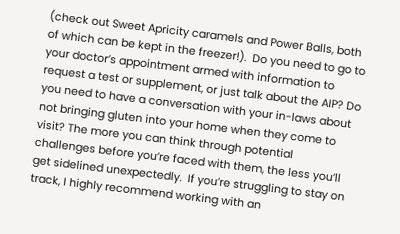(check out Sweet Apricity caramels and Power Balls, both of which can be kept in the freezer!).  Do you need to go to your doctor’s appointment armed with information to request a test or supplement, or just talk about the AIP? Do you need to have a conversation with your in-laws about not bringing gluten into your home when they come to visit? The more you can think through potential challenges before you’re faced with them, the less you’ll get sidelined unexpectedly.  If you’re struggling to stay on track, I highly recommend working with an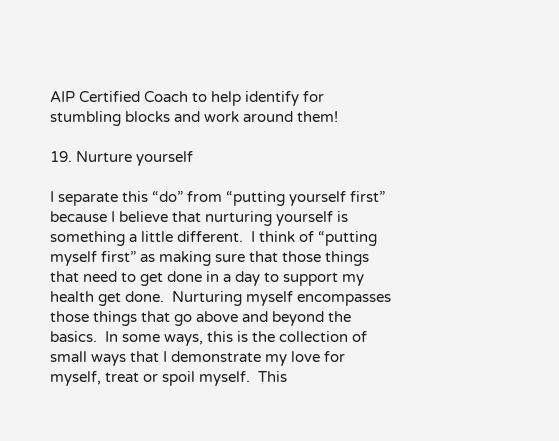AIP Certified Coach to help identify for stumbling blocks and work around them!

19. Nurture yourself

I separate this “do” from “putting yourself first” because I believe that nurturing yourself is something a little different.  I think of “putting myself first” as making sure that those things that need to get done in a day to support my health get done.  Nurturing myself encompasses those things that go above and beyond the basics.  In some ways, this is the collection of small ways that I demonstrate my love for myself, treat or spoil myself.  This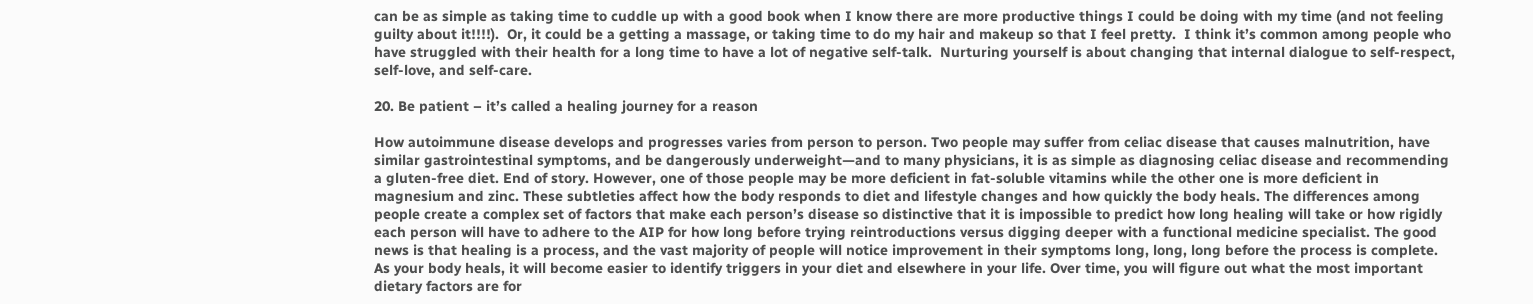can be as simple as taking time to cuddle up with a good book when I know there are more productive things I could be doing with my time (and not feeling guilty about it!!!!).  Or, it could be a getting a massage, or taking time to do my hair and makeup so that I feel pretty.  I think it’s common among people who have struggled with their health for a long time to have a lot of negative self-talk.  Nurturing yourself is about changing that internal dialogue to self-respect, self-love, and self-care.

20. Be patient – it’s called a healing journey for a reason

How autoimmune disease develops and progresses varies from person to person. Two people may suffer from celiac disease that causes malnutrition, have similar gastrointestinal symptoms, and be dangerously underweight—and to many physicians, it is as simple as diagnosing celiac disease and recommending a gluten-free diet. End of story. However, one of those people may be more deficient in fat-soluble vitamins while the other one is more deficient in magnesium and zinc. These subtleties affect how the body responds to diet and lifestyle changes and how quickly the body heals. The differences among people create a complex set of factors that make each person’s disease so distinctive that it is impossible to predict how long healing will take or how rigidly each person will have to adhere to the AIP for how long before trying reintroductions versus digging deeper with a functional medicine specialist. The good news is that healing is a process, and the vast majority of people will notice improvement in their symptoms long, long, long before the process is complete. As your body heals, it will become easier to identify triggers in your diet and elsewhere in your life. Over time, you will figure out what the most important dietary factors are for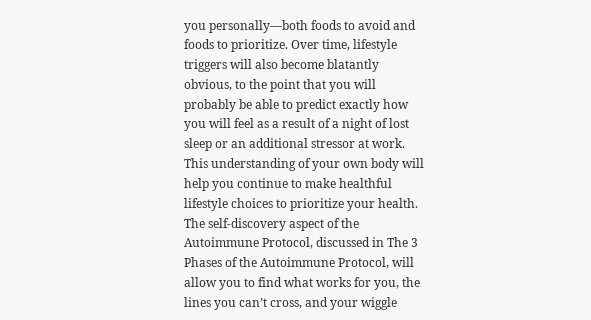you personally—both foods to avoid and foods to prioritize. Over time, lifestyle triggers will also become blatantly obvious, to the point that you will probably be able to predict exactly how you will feel as a result of a night of lost sleep or an additional stressor at work. This understanding of your own body will help you continue to make healthful lifestyle choices to prioritize your health. The self-discovery aspect of the Autoimmune Protocol, discussed in The 3 Phases of the Autoimmune Protocol, will allow you to find what works for you, the lines you can’t cross, and your wiggle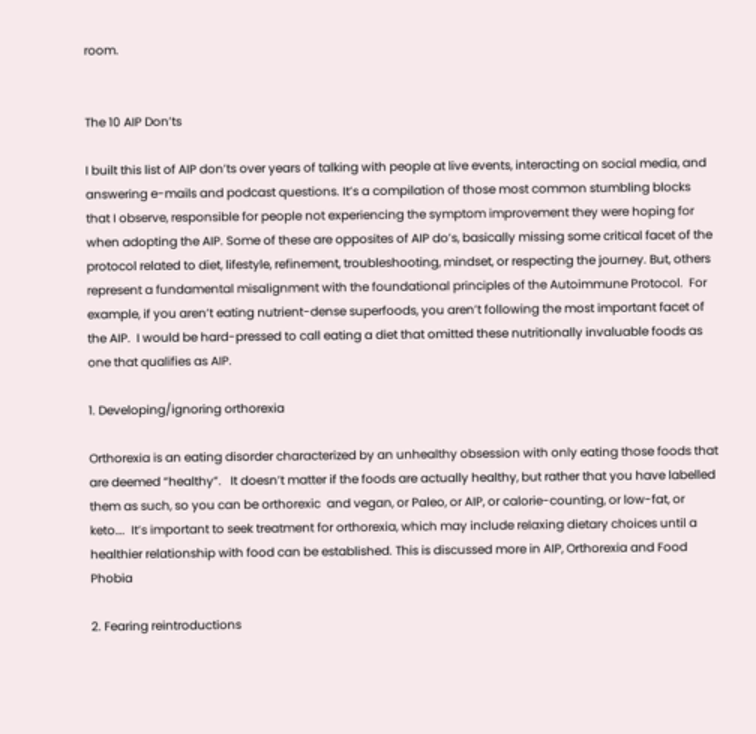room.


The 10 AIP Don’ts

I built this list of AIP don’ts over years of talking with people at live events, interacting on social media, and answering e-mails and podcast questions. It’s a compilation of those most common stumbling blocks that I observe, responsible for people not experiencing the symptom improvement they were hoping for when adopting the AIP. Some of these are opposites of AIP do’s, basically missing some critical facet of the protocol related to diet, lifestyle, refinement, troubleshooting, mindset, or respecting the journey. But, others represent a fundamental misalignment with the foundational principles of the Autoimmune Protocol.  For example, if you aren’t eating nutrient-dense superfoods, you aren’t following the most important facet of the AIP.  I would be hard-pressed to call eating a diet that omitted these nutritionally invaluable foods as one that qualifies as AIP.

1. Developing/ignoring orthorexia

Orthorexia is an eating disorder characterized by an unhealthy obsession with only eating those foods that are deemed “healthy”.   It doesn’t matter if the foods are actually healthy, but rather that you have labelled them as such, so you can be orthorexic  and vegan, or Paleo, or AIP, or calorie-counting, or low-fat, or keto….  It’s important to seek treatment for orthorexia, which may include relaxing dietary choices until a healthier relationship with food can be established. This is discussed more in AIP, Orthorexia and Food Phobia

2. Fearing reintroductions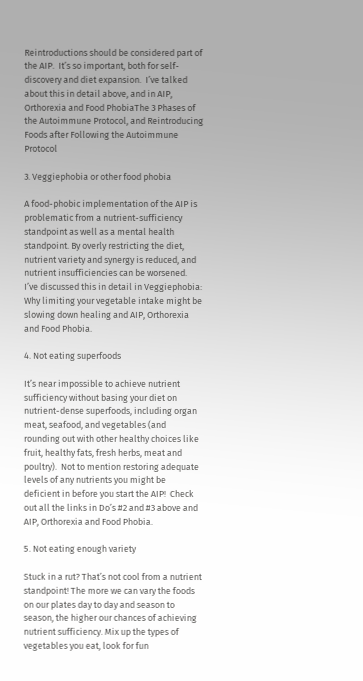Reintroductions should be considered part of the AIP.  It’s so important, both for self-discovery and diet expansion.  I’ve talked about this in detail above, and in AIP, Orthorexia and Food PhobiaThe 3 Phases of the Autoimmune Protocol, and Reintroducing Foods after Following the Autoimmune Protocol

3. Veggiephobia or other food phobia

A food-phobic implementation of the AIP is problematic from a nutrient-sufficiency standpoint as well as a mental health standpoint. By overly restricting the diet, nutrient variety and synergy is reduced, and nutrient insufficiencies can be worsened.  I’ve discussed this in detail in Veggiephobia: Why limiting your vegetable intake might be slowing down healing and AIP, Orthorexia and Food Phobia.

4. Not eating superfoods

It’s near impossible to achieve nutrient sufficiency without basing your diet on nutrient-dense superfoods, including organ meat, seafood, and vegetables (and rounding out with other healthy choices like fruit, healthy fats, fresh herbs, meat and poultry).  Not to mention restoring adequate levels of any nutrients you might be deficient in before you start the AIP!  Check out all the links in Do’s #2 and #3 above and AIP, Orthorexia and Food Phobia.

5. Not eating enough variety

Stuck in a rut? That’s not cool from a nutrient standpoint! The more we can vary the foods on our plates day to day and season to season, the higher our chances of achieving nutrient sufficiency. Mix up the types of vegetables you eat, look for fun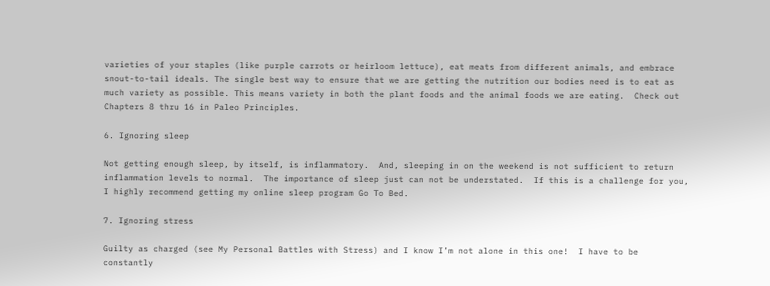varieties of your staples (like purple carrots or heirloom lettuce), eat meats from different animals, and embrace snout-to-tail ideals. The single best way to ensure that we are getting the nutrition our bodies need is to eat as much variety as possible. This means variety in both the plant foods and the animal foods we are eating.  Check out Chapters 8 thru 16 in Paleo Principles.

6. Ignoring sleep

Not getting enough sleep, by itself, is inflammatory.  And, sleeping in on the weekend is not sufficient to return inflammation levels to normal.  The importance of sleep just can not be understated.  If this is a challenge for you, I highly recommend getting my online sleep program Go To Bed.

7. Ignoring stress

Guilty as charged (see My Personal Battles with Stress) and I know I’m not alone in this one!  I have to be constantly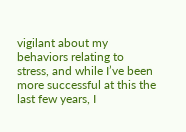vigilant about my behaviors relating to stress, and while I’ve been more successful at this the last few years, I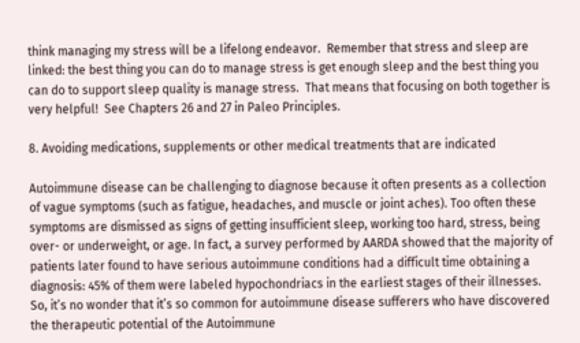think managing my stress will be a lifelong endeavor.  Remember that stress and sleep are linked: the best thing you can do to manage stress is get enough sleep and the best thing you can do to support sleep quality is manage stress.  That means that focusing on both together is very helpful!  See Chapters 26 and 27 in Paleo Principles.

8. Avoiding medications, supplements or other medical treatments that are indicated

Autoimmune disease can be challenging to diagnose because it often presents as a collection of vague symptoms (such as fatigue, headaches, and muscle or joint aches). Too often these symptoms are dismissed as signs of getting insufficient sleep, working too hard, stress, being over- or underweight, or age. In fact, a survey performed by AARDA showed that the majority of patients later found to have serious autoimmune conditions had a difficult time obtaining a diagnosis: 45% of them were labeled hypochondriacs in the earliest stages of their illnesses.  So, it’s no wonder that it’s so common for autoimmune disease sufferers who have discovered the therapeutic potential of the Autoimmune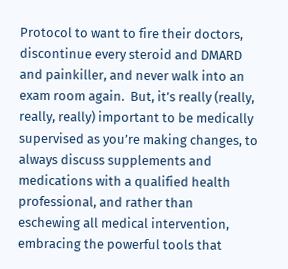Protocol to want to fire their doctors, discontinue every steroid and DMARD and painkiller, and never walk into an exam room again.  But, it’s really (really, really, really) important to be medically supervised as you’re making changes, to always discuss supplements and medications with a qualified health professional, and rather than eschewing all medical intervention, embracing the powerful tools that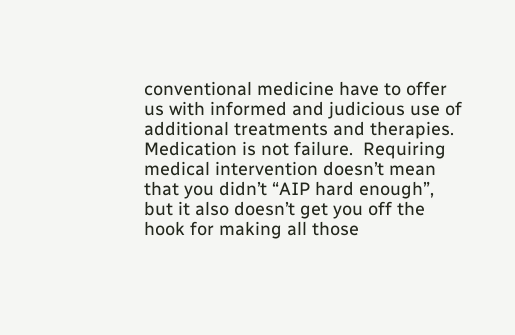conventional medicine have to offer us with informed and judicious use of additional treatments and therapies.  Medication is not failure.  Requiring medical intervention doesn’t mean that you didn’t “AIP hard enough”, but it also doesn’t get you off the hook for making all those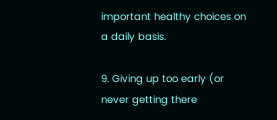important healthy choices on a daily basis.

9. Giving up too early (or never getting there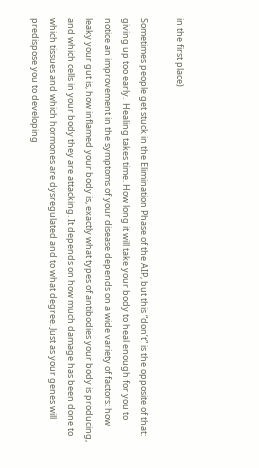in the first place)

Sometimes people get stuck in the Elimination Phase of the AIP, but this “don’t” is the opposite of that: giving up too early.  Healing takes time. How long it will take your body to heal enough for you to notice an improvement in the symptoms of your disease depends on a wide variety of factors: how leaky your gut is, how inflamed your body is, exactly what types of antibodies your body is producing, and which cells in your body they are attacking. It depends on how much damage has been done to which tissues and which hormones are dysregulated and to what degree. Just as your genes will predispose you to developing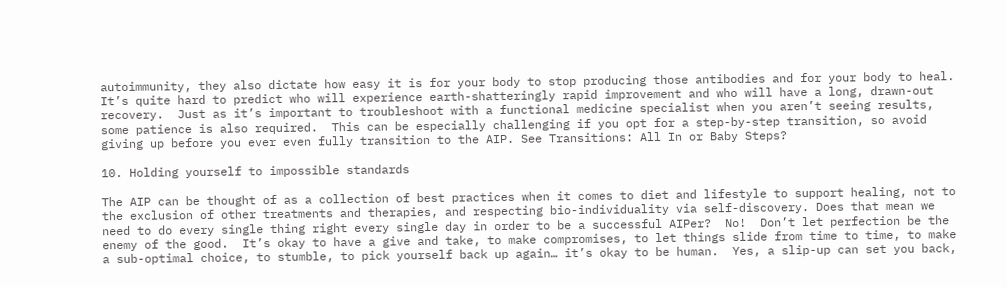autoimmunity, they also dictate how easy it is for your body to stop producing those antibodies and for your body to heal. It’s quite hard to predict who will experience earth-shatteringly rapid improvement and who will have a long, drawn-out recovery.  Just as it’s important to troubleshoot with a functional medicine specialist when you aren’t seeing results, some patience is also required.  This can be especially challenging if you opt for a step-by-step transition, so avoid giving up before you ever even fully transition to the AIP. See Transitions: All In or Baby Steps?

10. Holding yourself to impossible standards

The AIP can be thought of as a collection of best practices when it comes to diet and lifestyle to support healing, not to the exclusion of other treatments and therapies, and respecting bio-individuality via self-discovery. Does that mean we need to do every single thing right every single day in order to be a successful AIPer?  No!  Don’t let perfection be the enemy of the good.  It’s okay to have a give and take, to make compromises, to let things slide from time to time, to make a sub-optimal choice, to stumble, to pick yourself back up again… it’s okay to be human.  Yes, a slip-up can set you back,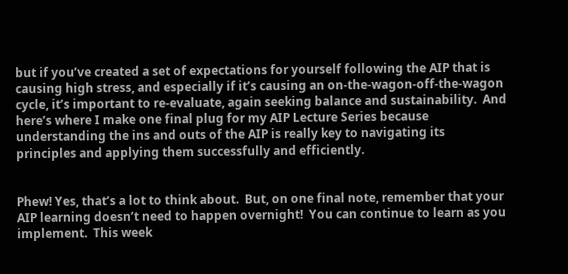but if you’ve created a set of expectations for yourself following the AIP that is causing high stress, and especially if it’s causing an on-the-wagon-off-the-wagon cycle, it’s important to re-evaluate, again seeking balance and sustainability.  And here’s where I make one final plug for my AIP Lecture Series because understanding the ins and outs of the AIP is really key to navigating its principles and applying them successfully and efficiently.


Phew! Yes, that’s a lot to think about.  But, on one final note, remember that your AIP learning doesn’t need to happen overnight!  You can continue to learn as you implement.  This week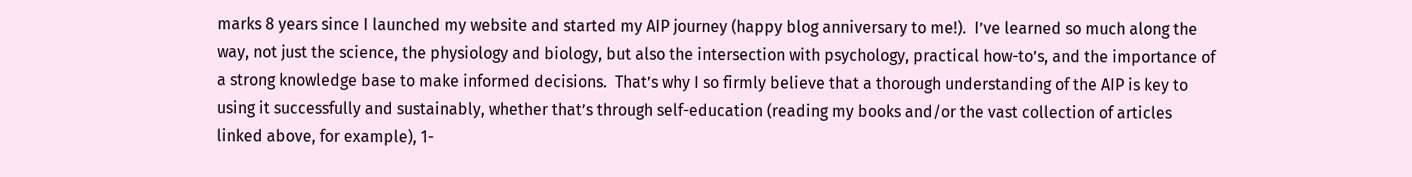marks 8 years since I launched my website and started my AIP journey (happy blog anniversary to me!).  I’ve learned so much along the way, not just the science, the physiology and biology, but also the intersection with psychology, practical how-to’s, and the importance of a strong knowledge base to make informed decisions.  That’s why I so firmly believe that a thorough understanding of the AIP is key to using it successfully and sustainably, whether that’s through self-education (reading my books and/or the vast collection of articles linked above, for example), 1-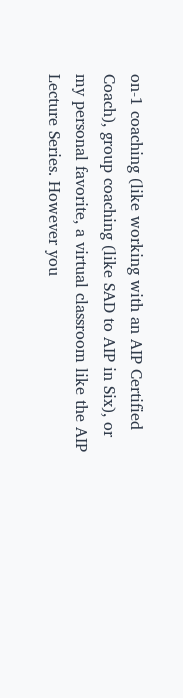on-1 coaching (like working with an AIP Certified Coach), group coaching (like SAD to AIP in Six), or my personal favorite, a virtual classroom like the AIP Lecture Series. However you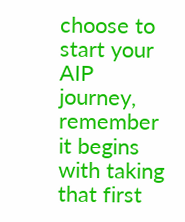choose to start your AIP journey, remember it begins with taking that first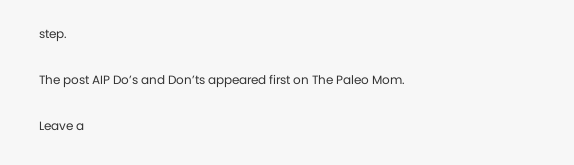step.

The post AIP Do’s and Don’ts appeared first on The Paleo Mom.

Leave a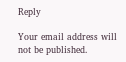Reply

Your email address will not be published.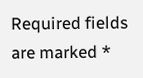Required fields are marked *